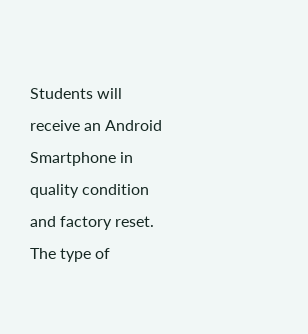Students will receive an Android Smartphone in quality condition and factory reset. The type of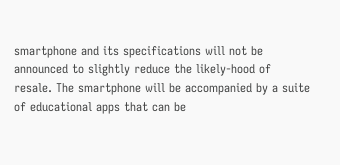smartphone and its specifications will not be announced to slightly reduce the likely-hood of resale. The smartphone will be accompanied by a suite of educational apps that can be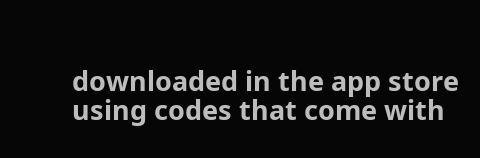downloaded in the app store using codes that come with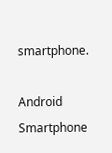smartphone.

Android Smartphone